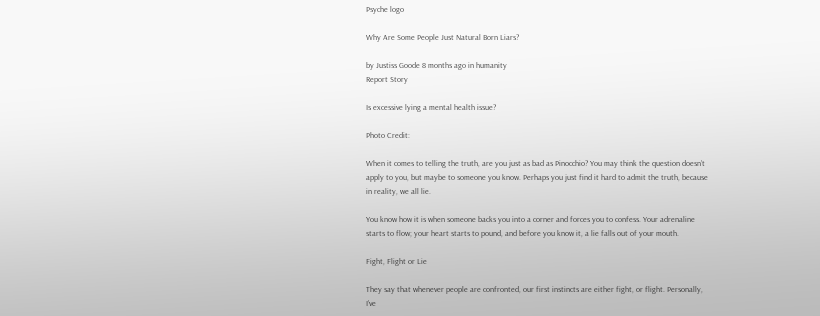Psyche logo

Why Are Some People Just Natural Born Liars?

by Justiss Goode 8 months ago in humanity
Report Story

Is excessive lying a mental health issue?

Photo Credit:

When it comes to telling the truth, are you just as bad as Pinocchio? You may think the question doesn’t apply to you, but maybe to someone you know. Perhaps you just find it hard to admit the truth, because in reality, we all lie.

You know how it is when someone backs you into a corner and forces you to confess. Your adrenaline starts to flow; your heart starts to pound, and before you know it, a lie falls out of your mouth.

Fight, Flight or Lie

They say that whenever people are confronted, our first instincts are either fight, or flight. Personally, I’ve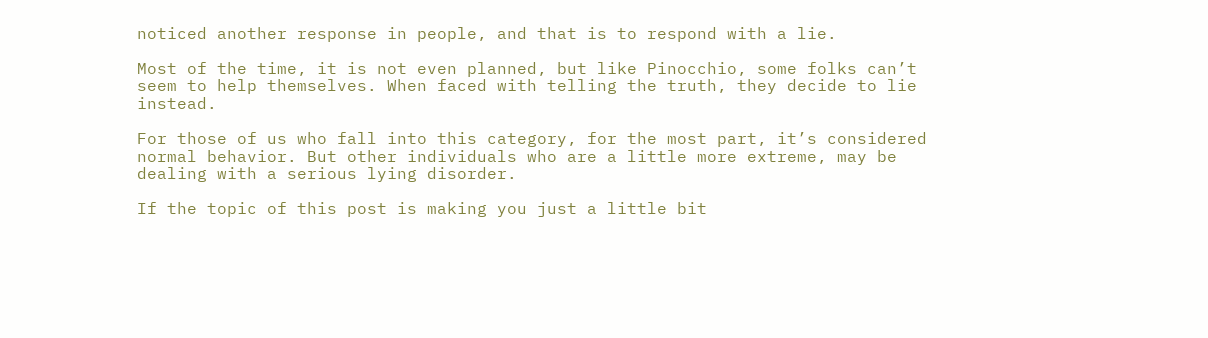noticed another response in people, and that is to respond with a lie.

Most of the time, it is not even planned, but like Pinocchio, some folks can’t seem to help themselves. When faced with telling the truth, they decide to lie instead.

For those of us who fall into this category, for the most part, it’s considered normal behavior. But other individuals who are a little more extreme, may be dealing with a serious lying disorder.

If the topic of this post is making you just a little bit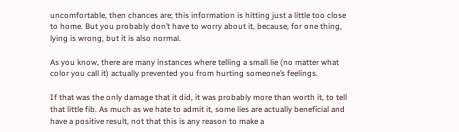uncomfortable, then chances are; this information is hitting just a little too close to home. But you probably don’t have to worry about it, because, for one thing, lying is wrong, but it is also normal.

As you know, there are many instances where telling a small lie (no matter what color you call it) actually prevented you from hurting someone’s feelings.

If that was the only damage that it did, it was probably more than worth it, to tell that little fib. As much as we hate to admit it, some lies are actually beneficial and have a positive result, not that this is any reason to make a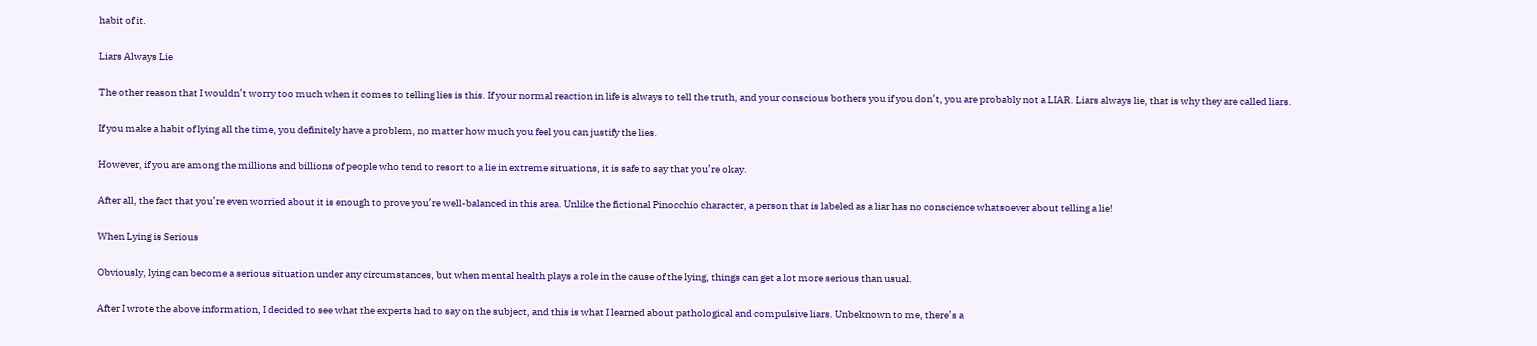habit of it.

Liars Always Lie

The other reason that I wouldn’t worry too much when it comes to telling lies is this. If your normal reaction in life is always to tell the truth, and your conscious bothers you if you don’t, you are probably not a LIAR. Liars always lie, that is why they are called liars.

If you make a habit of lying all the time, you definitely have a problem, no matter how much you feel you can justify the lies.

However, if you are among the millions and billions of people who tend to resort to a lie in extreme situations, it is safe to say that you’re okay.

After all, the fact that you’re even worried about it is enough to prove you’re well-balanced in this area. Unlike the fictional Pinocchio character, a person that is labeled as a liar has no conscience whatsoever about telling a lie!

When Lying is Serious

Obviously, lying can become a serious situation under any circumstances, but when mental health plays a role in the cause of the lying, things can get a lot more serious than usual.

After I wrote the above information, I decided to see what the experts had to say on the subject, and this is what I learned about pathological and compulsive liars. Unbeknown to me, there’s a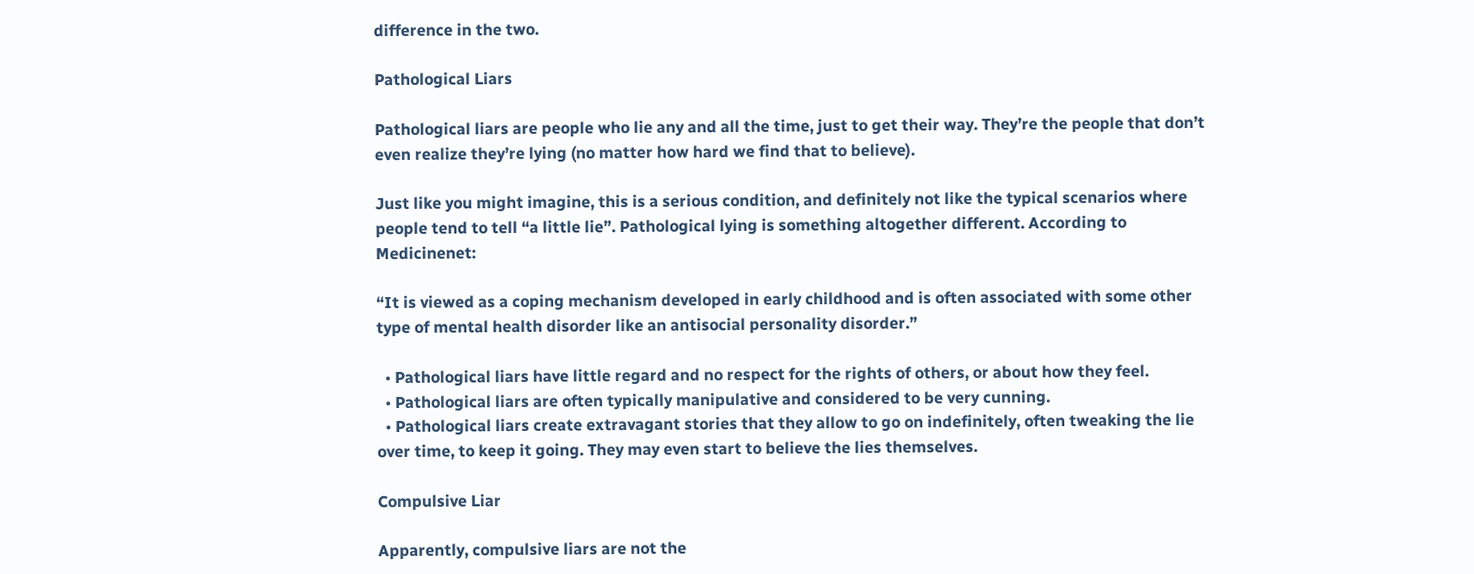difference in the two.

Pathological Liars

Pathological liars are people who lie any and all the time, just to get their way. They’re the people that don’t even realize they’re lying (no matter how hard we find that to believe).

Just like you might imagine, this is a serious condition, and definitely not like the typical scenarios where people tend to tell “a little lie”. Pathological lying is something altogether different. According to Medicinenet:

“It is viewed as a coping mechanism developed in early childhood and is often associated with some other type of mental health disorder like an antisocial personality disorder.”

  • Pathological liars have little regard and no respect for the rights of others, or about how they feel.
  • Pathological liars are often typically manipulative and considered to be very cunning.
  • Pathological liars create extravagant stories that they allow to go on indefinitely, often tweaking the lie over time, to keep it going. They may even start to believe the lies themselves.

Compulsive Liar

Apparently, compulsive liars are not the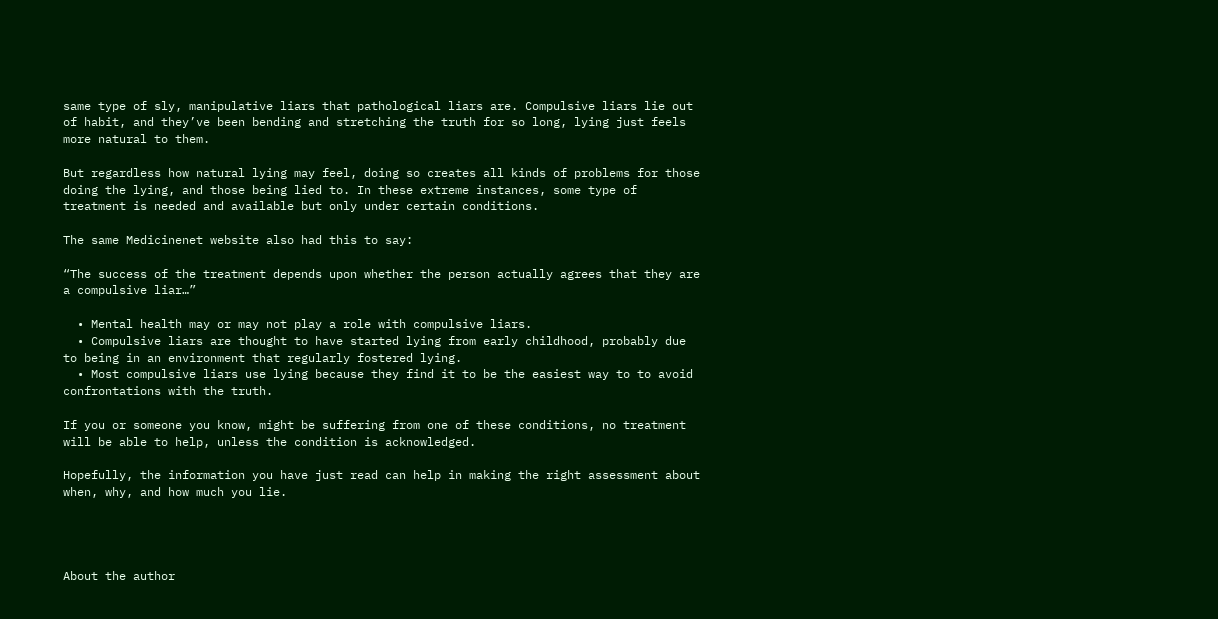same type of sly, manipulative liars that pathological liars are. Compulsive liars lie out of habit, and they’ve been bending and stretching the truth for so long, lying just feels more natural to them.

But regardless how natural lying may feel, doing so creates all kinds of problems for those doing the lying, and those being lied to. In these extreme instances, some type of treatment is needed and available but only under certain conditions.

The same Medicinenet website also had this to say:

“The success of the treatment depends upon whether the person actually agrees that they are a compulsive liar…”

  • Mental health may or may not play a role with compulsive liars.
  • Compulsive liars are thought to have started lying from early childhood, probably due to being in an environment that regularly fostered lying.
  • Most compulsive liars use lying because they find it to be the easiest way to to avoid confrontations with the truth.

If you or someone you know, might be suffering from one of these conditions, no treatment will be able to help, unless the condition is acknowledged.

Hopefully, the information you have just read can help in making the right assessment about when, why, and how much you lie.




About the author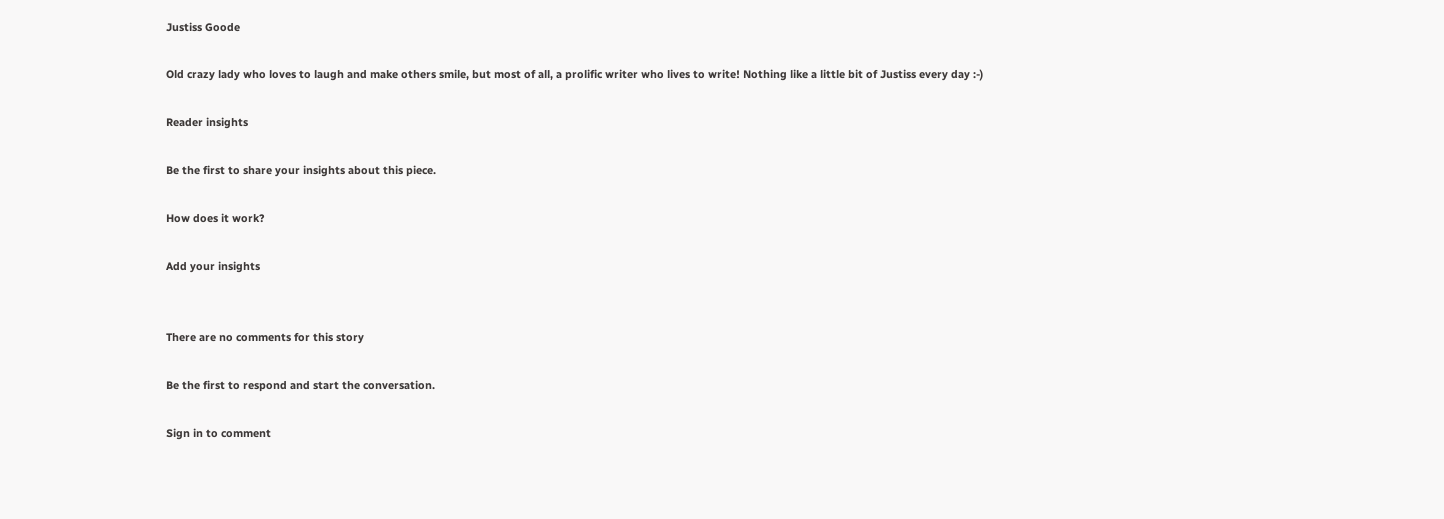Justiss Goode

Old crazy lady who loves to laugh and make others smile, but most of all, a prolific writer who lives to write! Nothing like a little bit of Justiss every day :-)

Reader insights

Be the first to share your insights about this piece.

How does it work?

Add your insights


There are no comments for this story

Be the first to respond and start the conversation.

Sign in to comment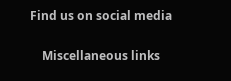Find us on social media

    Miscellaneous links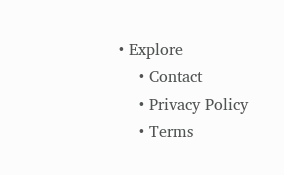• Explore
    • Contact
    • Privacy Policy
    • Terms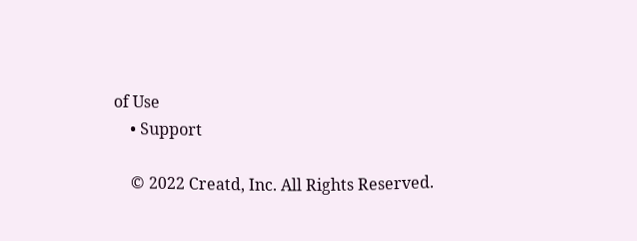of Use
    • Support

    © 2022 Creatd, Inc. All Rights Reserved.